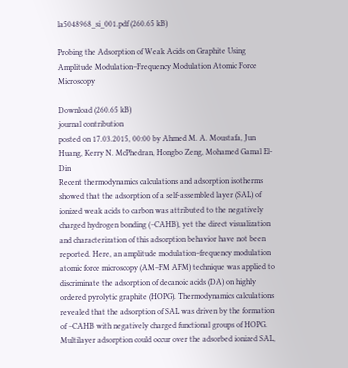la5048968_si_001.pdf (260.65 kB)

Probing the Adsorption of Weak Acids on Graphite Using Amplitude Modulation–Frequency Modulation Atomic Force Microscopy

Download (260.65 kB)
journal contribution
posted on 17.03.2015, 00:00 by Ahmed M. A. Moustafa, Jun Huang, Kerry N. McPhedran, Hongbo Zeng, Mohamed Gamal El-Din
Recent thermodynamics calculations and adsorption isotherms showed that the adsorption of a self-assembled layer (SAL) of ionized weak acids to carbon was attributed to the negatively charged hydrogen bonding (−CAHB), yet the direct visualization and characterization of this adsorption behavior have not been reported. Here, an amplitude modulation–frequency modulation atomic force microscopy (AM–FM AFM) technique was applied to discriminate the adsorption of decanoic acids (DA) on highly ordered pyrolytic graphite (HOPG). Thermodynamics calculations revealed that the adsorption of SAL was driven by the formation of −CAHB with negatively charged functional groups of HOPG. Multilayer adsorption could occur over the adsorbed ionized SAL,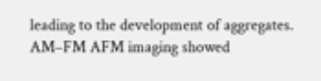leading to the development of aggregates. AM–FM AFM imaging showed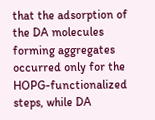that the adsorption of the DA molecules forming aggregates occurred only for the HOPG-functionalized steps, while DA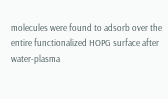molecules were found to adsorb over the entire functionalized HOPG surface after water-plasma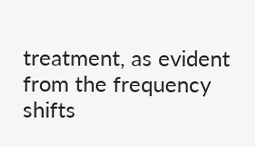treatment, as evident from the frequency shifts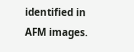identified in AFM images.